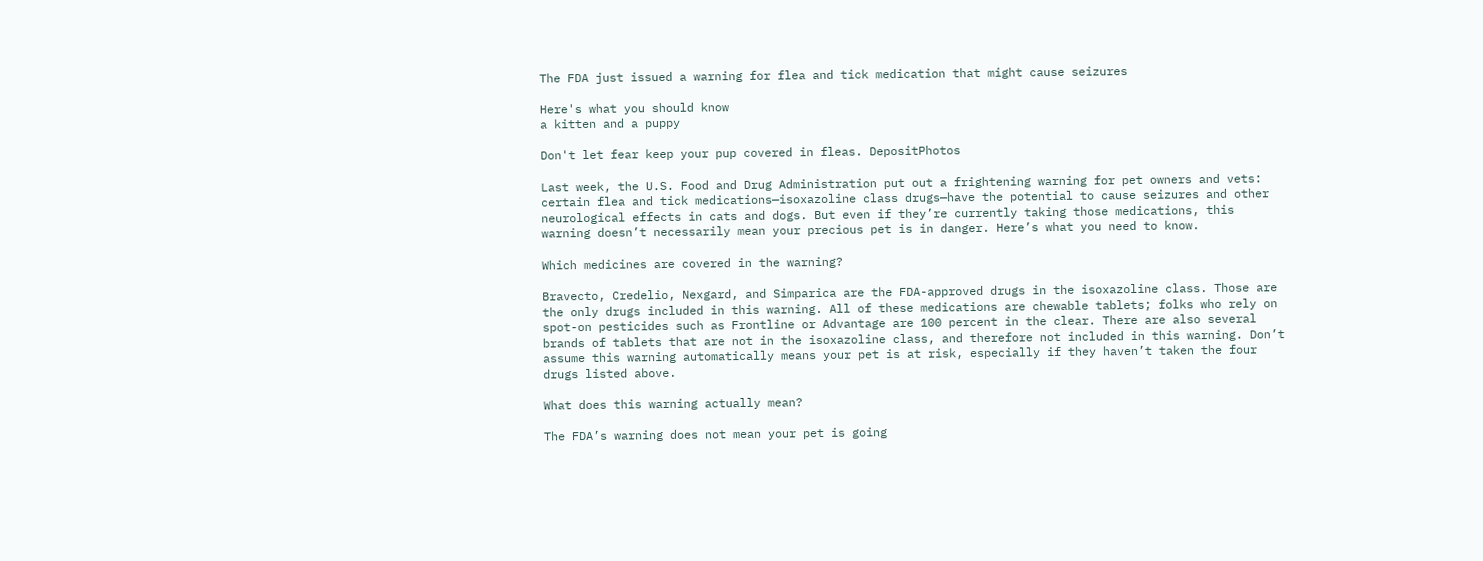The FDA just issued a warning for flea and tick medication that might cause seizures

Here's what you should know
a kitten and a puppy

Don't let fear keep your pup covered in fleas. DepositPhotos

Last week, the U.S. Food and Drug Administration put out a frightening warning for pet owners and vets: certain flea and tick medications—isoxazoline class drugs—have the potential to cause seizures and other neurological effects in cats and dogs. But even if they’re currently taking those medications, this warning doesn’t necessarily mean your precious pet is in danger. Here’s what you need to know.

Which medicines are covered in the warning?

Bravecto, Credelio, Nexgard, and Simparica are the FDA-approved drugs in the isoxazoline class. Those are the only drugs included in this warning. All of these medications are chewable tablets; folks who rely on spot-on pesticides such as Frontline or Advantage are 100 percent in the clear. There are also several brands of tablets that are not in the isoxazoline class, and therefore not included in this warning. Don’t assume this warning automatically means your pet is at risk, especially if they haven’t taken the four drugs listed above.

What does this warning actually mean?

The FDA’s warning does not mean your pet is going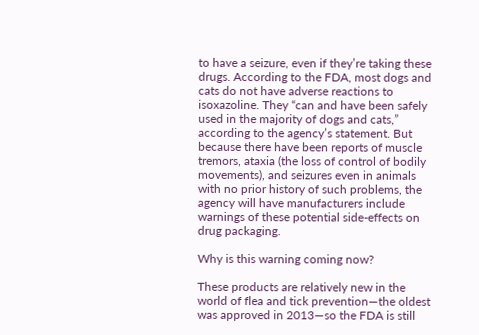to have a seizure, even if they’re taking these drugs. According to the FDA, most dogs and cats do not have adverse reactions to isoxazoline. They “can and have been safely used in the majority of dogs and cats,” according to the agency’s statement. But because there have been reports of muscle tremors, ataxia (the loss of control of bodily movements), and seizures even in animals with no prior history of such problems, the agency will have manufacturers include warnings of these potential side-effects on drug packaging.

Why is this warning coming now?

These products are relatively new in the world of flea and tick prevention—the oldest was approved in 2013—so the FDA is still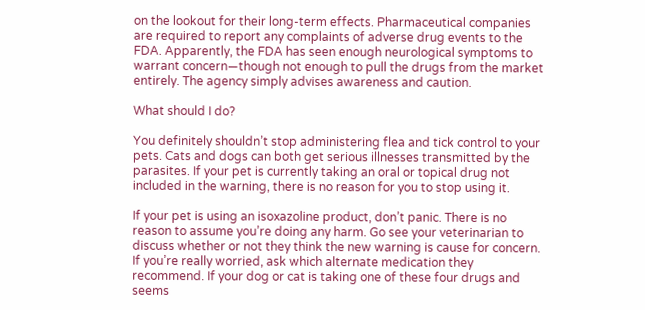on the lookout for their long-term effects. Pharmaceutical companies are required to report any complaints of adverse drug events to the FDA. Apparently, the FDA has seen enough neurological symptoms to warrant concern—though not enough to pull the drugs from the market entirely. The agency simply advises awareness and caution.

What should I do?

You definitely shouldn’t stop administering flea and tick control to your pets. Cats and dogs can both get serious illnesses transmitted by the parasites. If your pet is currently taking an oral or topical drug not included in the warning, there is no reason for you to stop using it.

If your pet is using an isoxazoline product, don’t panic. There is no reason to assume you’re doing any harm. Go see your veterinarian to discuss whether or not they think the new warning is cause for concern. If you’re really worried, ask which alternate medication they recommend. If your dog or cat is taking one of these four drugs and seems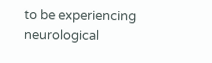to be experiencing neurological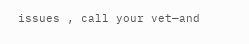issues , call your vet—and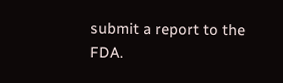submit a report to the FDA.